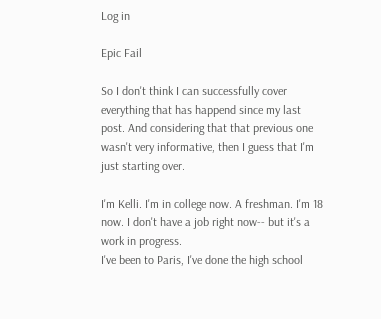Log in

Epic Fail

So I don't think I can successfully cover everything that has happend since my last post. And considering that that previous one wasn't very informative, then I guess that I'm just starting over.

I'm Kelli. I'm in college now. A freshman. I'm 18 now. I don't have a job right now-- but it's a work in progress.
I've been to Paris, I've done the high school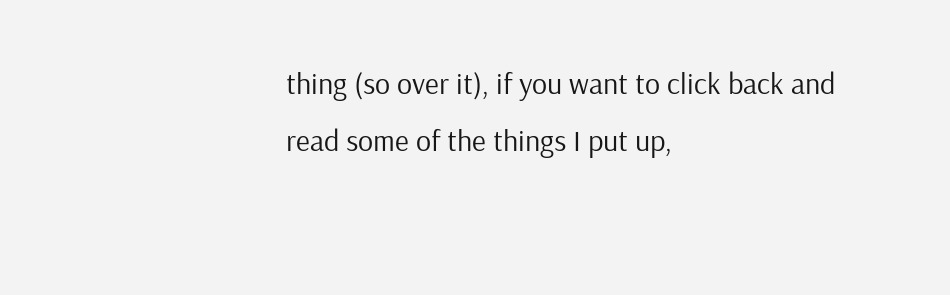thing (so over it), if you want to click back and read some of the things I put up,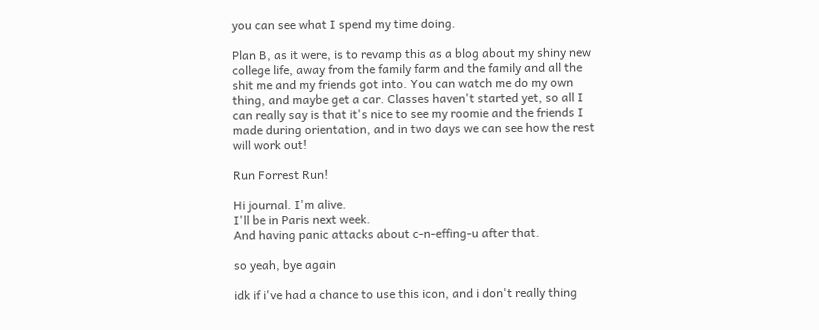you can see what I spend my time doing.

Plan B, as it were, is to revamp this as a blog about my shiny new college life, away from the family farm and the family and all the shit me and my friends got into. You can watch me do my own thing, and maybe get a car. Classes haven't started yet, so all I can really say is that it's nice to see my roomie and the friends I made during orientation, and in two days we can see how the rest will work out!

Run Forrest Run!

Hi journal. I'm alive.
I'll be in Paris next week.
And having panic attacks about c-n-effing-u after that.

so yeah, bye again

idk if i've had a chance to use this icon, and i don't really thing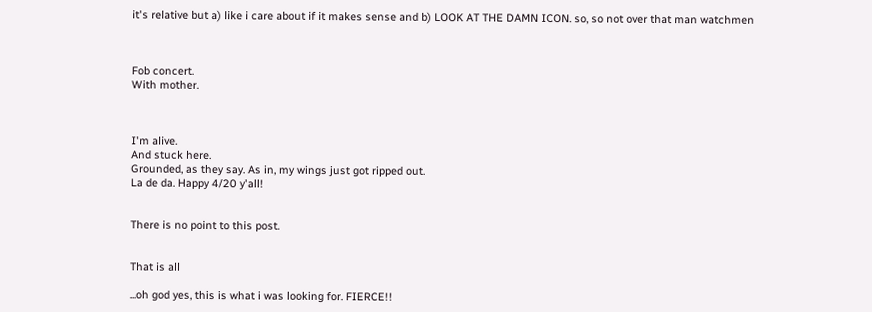it's relative but a) like i care about if it makes sense and b) LOOK AT THE DAMN ICON. so, so not over that man watchmen



Fob concert.
With mother.



I'm alive.
And stuck here.
Grounded, as they say. As in, my wings just got ripped out.
La de da. Happy 4/20 y'all!


There is no point to this post.


That is all

...oh god yes, this is what i was looking for. FIERCE!!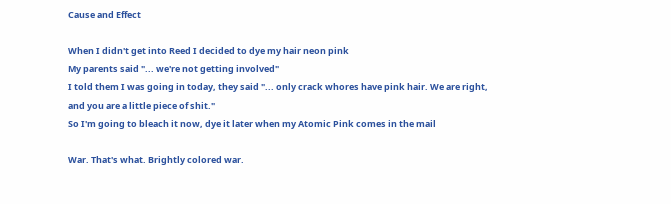Cause and Effect

When I didn't get into Reed I decided to dye my hair neon pink
My parents said "... we're not getting involved"
I told them I was going in today, they said "... only crack whores have pink hair. We are right, and you are a little piece of shit."
So I'm going to bleach it now, dye it later when my Atomic Pink comes in the mail

War. That's what. Brightly colored war.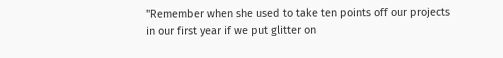"Remember when she used to take ten points off our projects in our first year if we put glitter on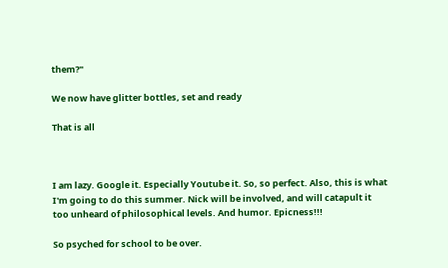them?"

We now have glitter bottles, set and ready

That is all



I am lazy. Google it. Especially Youtube it. So, so perfect. Also, this is what I'm going to do this summer. Nick will be involved, and will catapult it too unheard of philosophical levels. And humor. Epicness!!!

So psyched for school to be over.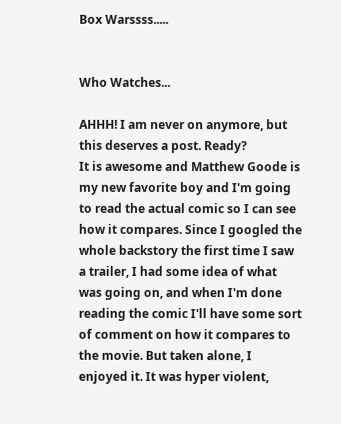Box Warssss.....


Who Watches...

AHHH! I am never on anymore, but this deserves a post. Ready?
It is awesome and Matthew Goode is my new favorite boy and I'm going to read the actual comic so I can see how it compares. Since I googled the whole backstory the first time I saw a trailer, I had some idea of what was going on, and when I'm done reading the comic I'll have some sort of comment on how it compares to the movie. But taken alone, I enjoyed it. It was hyper violent,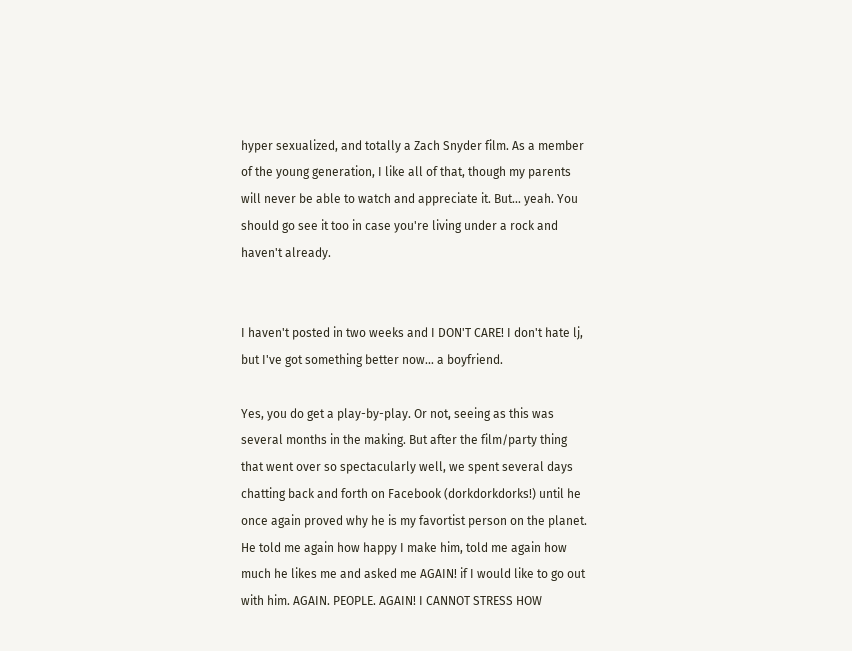hyper sexualized, and totally a Zach Snyder film. As a member of the young generation, I like all of that, though my parents will never be able to watch and appreciate it. But... yeah. You should go see it too in case you're living under a rock and haven't already.


I haven't posted in two weeks and I DON'T CARE! I don't hate lj, but I've got something better now... a boyfriend.

Yes, you do get a play-by-play. Or not, seeing as this was several months in the making. But after the film/party thing that went over so spectacularly well, we spent several days chatting back and forth on Facebook (dorkdorkdorks!) until he once again proved why he is my favortist person on the planet. He told me again how happy I make him, told me again how much he likes me and asked me AGAIN! if I would like to go out with him. AGAIN. PEOPLE. AGAIN! I CANNOT STRESS HOW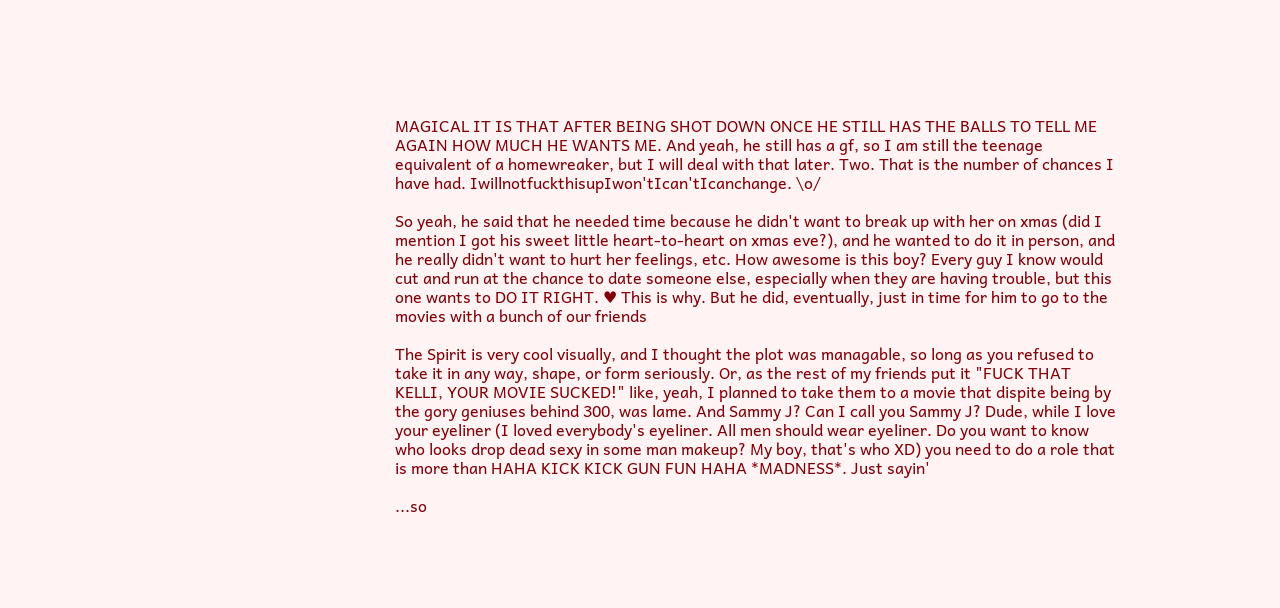MAGICAL IT IS THAT AFTER BEING SHOT DOWN ONCE HE STILL HAS THE BALLS TO TELL ME AGAIN HOW MUCH HE WANTS ME. And yeah, he still has a gf, so I am still the teenage equivalent of a homewreaker, but I will deal with that later. Two. That is the number of chances I have had. IwillnotfuckthisupIwon'tIcan'tIcanchange. \o/

So yeah, he said that he needed time because he didn't want to break up with her on xmas (did I mention I got his sweet little heart-to-heart on xmas eve?), and he wanted to do it in person, and he really didn't want to hurt her feelings, etc. How awesome is this boy? Every guy I know would cut and run at the chance to date someone else, especially when they are having trouble, but this one wants to DO IT RIGHT. ♥ This is why. But he did, eventually, just in time for him to go to the movies with a bunch of our friends

The Spirit is very cool visually, and I thought the plot was managable, so long as you refused to take it in any way, shape, or form seriously. Or, as the rest of my friends put it "FUCK THAT KELLI, YOUR MOVIE SUCKED!" like, yeah, I planned to take them to a movie that dispite being by the gory geniuses behind 300, was lame. And Sammy J? Can I call you Sammy J? Dude, while I love your eyeliner (I loved everybody's eyeliner. All men should wear eyeliner. Do you want to know who looks drop dead sexy in some man makeup? My boy, that's who XD) you need to do a role that is more than HAHA KICK KICK GUN FUN HAHA *MADNESS*. Just sayin'

...so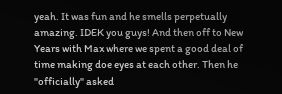yeah. It was fun and he smells perpetually amazing. IDEK you guys! And then off to New Years with Max where we spent a good deal of time making doe eyes at each other. Then he "officially" asked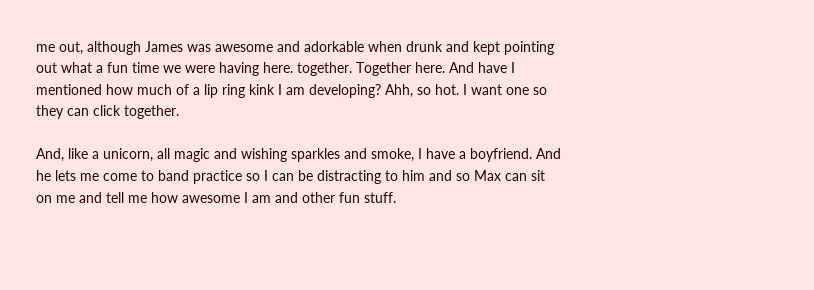me out, although James was awesome and adorkable when drunk and kept pointing out what a fun time we were having here. together. Together here. And have I mentioned how much of a lip ring kink I am developing? Ahh, so hot. I want one so they can click together.

And, like a unicorn, all magic and wishing sparkles and smoke, I have a boyfriend. And he lets me come to band practice so I can be distracting to him and so Max can sit on me and tell me how awesome I am and other fun stuff.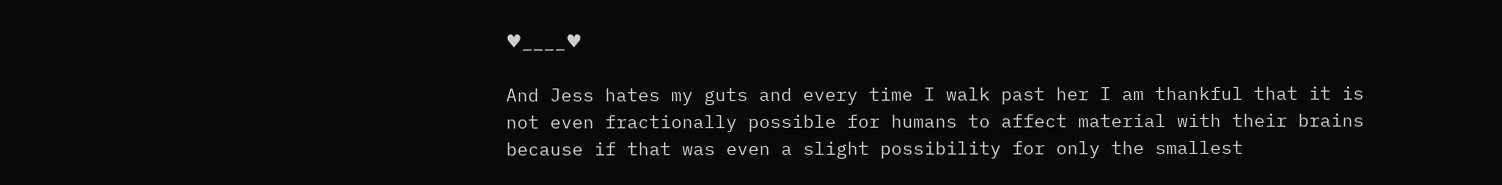♥____♥

And Jess hates my guts and every time I walk past her I am thankful that it is not even fractionally possible for humans to affect material with their brains because if that was even a slight possibility for only the smallest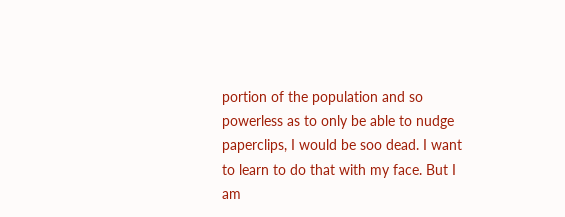portion of the population and so powerless as to only be able to nudge paperclips, I would be soo dead. I want to learn to do that with my face. But I am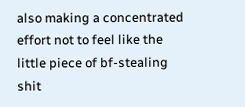also making a concentrated effort not to feel like the little piece of bf-stealing shit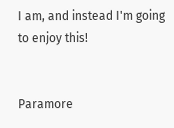I am, and instead I'm going to enjoy this!


Paramore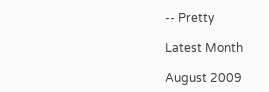-- Pretty

Latest Month

August 2009